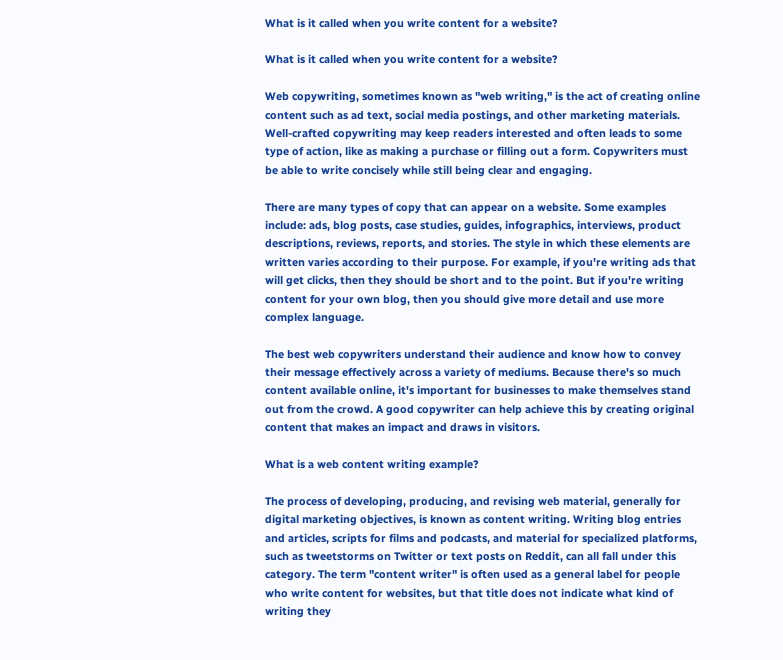What is it called when you write content for a website?

What is it called when you write content for a website?

Web copywriting, sometimes known as "web writing," is the act of creating online content such as ad text, social media postings, and other marketing materials. Well-crafted copywriting may keep readers interested and often leads to some type of action, like as making a purchase or filling out a form. Copywriters must be able to write concisely while still being clear and engaging.

There are many types of copy that can appear on a website. Some examples include: ads, blog posts, case studies, guides, infographics, interviews, product descriptions, reviews, reports, and stories. The style in which these elements are written varies according to their purpose. For example, if you're writing ads that will get clicks, then they should be short and to the point. But if you're writing content for your own blog, then you should give more detail and use more complex language.

The best web copywriters understand their audience and know how to convey their message effectively across a variety of mediums. Because there's so much content available online, it's important for businesses to make themselves stand out from the crowd. A good copywriter can help achieve this by creating original content that makes an impact and draws in visitors.

What is a web content writing example?

The process of developing, producing, and revising web material, generally for digital marketing objectives, is known as content writing. Writing blog entries and articles, scripts for films and podcasts, and material for specialized platforms, such as tweetstorms on Twitter or text posts on Reddit, can all fall under this category. The term "content writer" is often used as a general label for people who write content for websites, but that title does not indicate what kind of writing they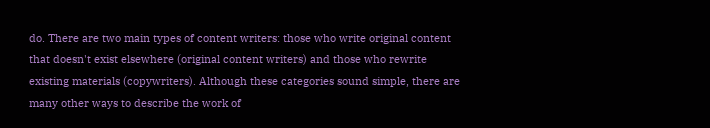do. There are two main types of content writers: those who write original content that doesn't exist elsewhere (original content writers) and those who rewrite existing materials (copywriters). Although these categories sound simple, there are many other ways to describe the work of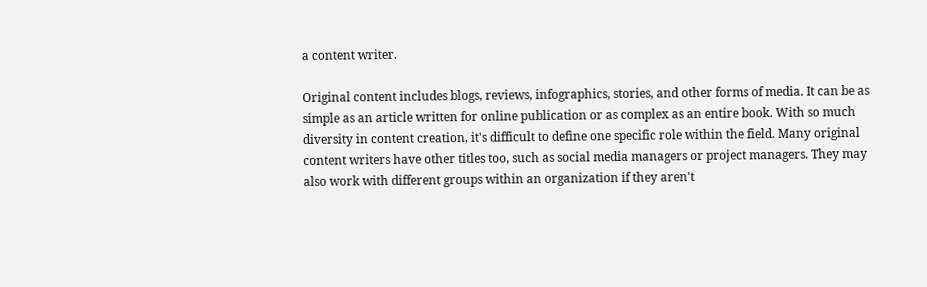a content writer.

Original content includes blogs, reviews, infographics, stories, and other forms of media. It can be as simple as an article written for online publication or as complex as an entire book. With so much diversity in content creation, it's difficult to define one specific role within the field. Many original content writers have other titles too, such as social media managers or project managers. They may also work with different groups within an organization if they aren't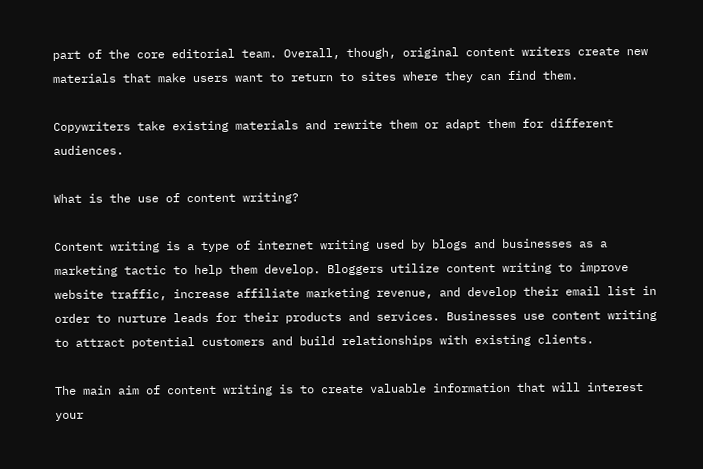part of the core editorial team. Overall, though, original content writers create new materials that make users want to return to sites where they can find them.

Copywriters take existing materials and rewrite them or adapt them for different audiences.

What is the use of content writing?

Content writing is a type of internet writing used by blogs and businesses as a marketing tactic to help them develop. Bloggers utilize content writing to improve website traffic, increase affiliate marketing revenue, and develop their email list in order to nurture leads for their products and services. Businesses use content writing to attract potential customers and build relationships with existing clients.

The main aim of content writing is to create valuable information that will interest your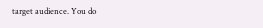target audience. You do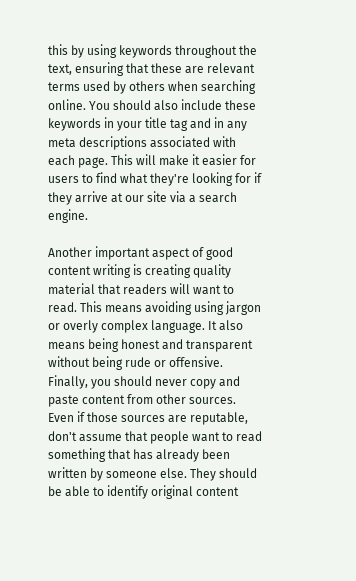this by using keywords throughout the text, ensuring that these are relevant terms used by others when searching online. You should also include these keywords in your title tag and in any meta descriptions associated with each page. This will make it easier for users to find what they're looking for if they arrive at our site via a search engine.

Another important aspect of good content writing is creating quality material that readers will want to read. This means avoiding using jargon or overly complex language. It also means being honest and transparent without being rude or offensive. Finally, you should never copy and paste content from other sources. Even if those sources are reputable, don't assume that people want to read something that has already been written by someone else. They should be able to identify original content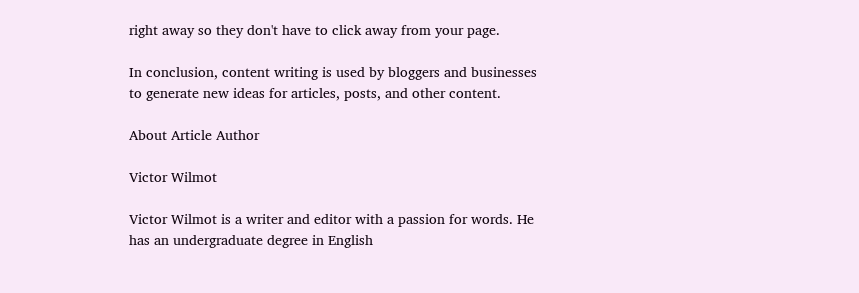right away so they don't have to click away from your page.

In conclusion, content writing is used by bloggers and businesses to generate new ideas for articles, posts, and other content.

About Article Author

Victor Wilmot

Victor Wilmot is a writer and editor with a passion for words. He has an undergraduate degree in English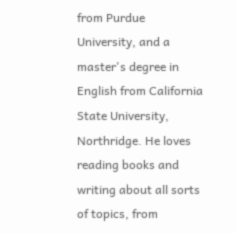from Purdue University, and a master's degree in English from California State University, Northridge. He loves reading books and writing about all sorts of topics, from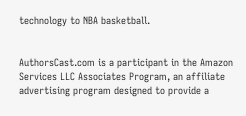technology to NBA basketball.


AuthorsCast.com is a participant in the Amazon Services LLC Associates Program, an affiliate advertising program designed to provide a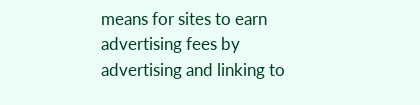means for sites to earn advertising fees by advertising and linking to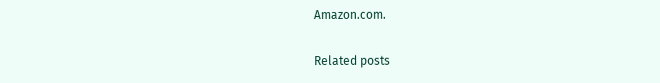Amazon.com.

Related posts